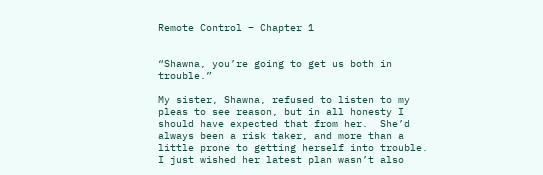Remote Control – Chapter 1


“Shawna, you’re going to get us both in trouble.”

My sister, Shawna, refused to listen to my pleas to see reason, but in all honesty I should have expected that from her.  She’d always been a risk taker, and more than a little prone to getting herself into trouble.  I just wished her latest plan wasn’t also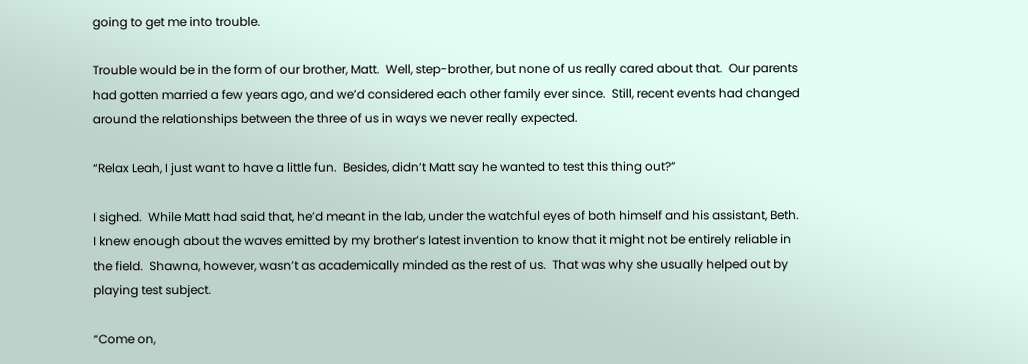going to get me into trouble.

Trouble would be in the form of our brother, Matt.  Well, step-brother, but none of us really cared about that.  Our parents had gotten married a few years ago, and we’d considered each other family ever since.  Still, recent events had changed around the relationships between the three of us in ways we never really expected.

“Relax Leah, I just want to have a little fun.  Besides, didn’t Matt say he wanted to test this thing out?”

I sighed.  While Matt had said that, he’d meant in the lab, under the watchful eyes of both himself and his assistant, Beth.  I knew enough about the waves emitted by my brother’s latest invention to know that it might not be entirely reliable in the field.  Shawna, however, wasn’t as academically minded as the rest of us.  That was why she usually helped out by playing test subject.

“Come on,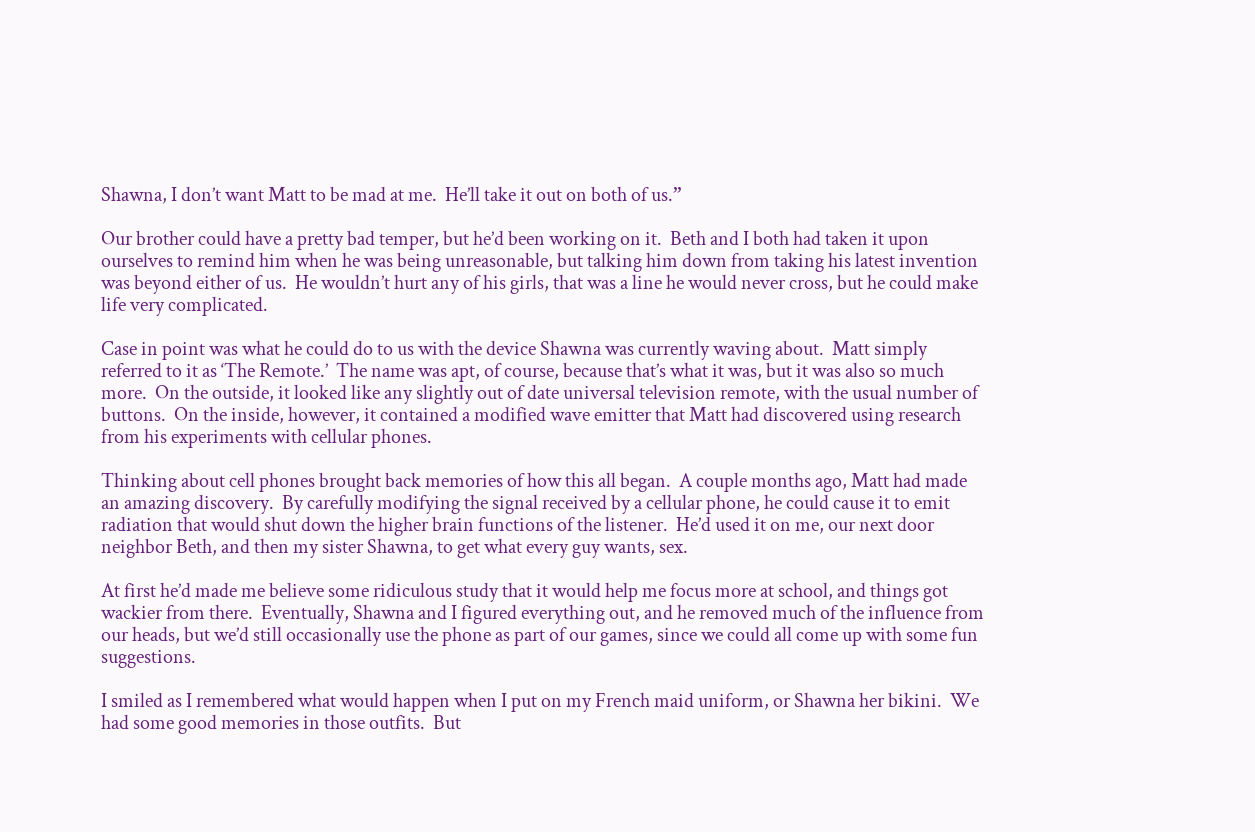Shawna, I don’t want Matt to be mad at me.  He’ll take it out on both of us.”

Our brother could have a pretty bad temper, but he’d been working on it.  Beth and I both had taken it upon ourselves to remind him when he was being unreasonable, but talking him down from taking his latest invention was beyond either of us.  He wouldn’t hurt any of his girls, that was a line he would never cross, but he could make life very complicated.

Case in point was what he could do to us with the device Shawna was currently waving about.  Matt simply referred to it as ‘The Remote.’  The name was apt, of course, because that’s what it was, but it was also so much more.  On the outside, it looked like any slightly out of date universal television remote, with the usual number of buttons.  On the inside, however, it contained a modified wave emitter that Matt had discovered using research from his experiments with cellular phones.

Thinking about cell phones brought back memories of how this all began.  A couple months ago, Matt had made an amazing discovery.  By carefully modifying the signal received by a cellular phone, he could cause it to emit radiation that would shut down the higher brain functions of the listener.  He’d used it on me, our next door neighbor Beth, and then my sister Shawna, to get what every guy wants, sex.

At first he’d made me believe some ridiculous study that it would help me focus more at school, and things got wackier from there.  Eventually, Shawna and I figured everything out, and he removed much of the influence from our heads, but we’d still occasionally use the phone as part of our games, since we could all come up with some fun suggestions.

I smiled as I remembered what would happen when I put on my French maid uniform, or Shawna her bikini.  We had some good memories in those outfits.  But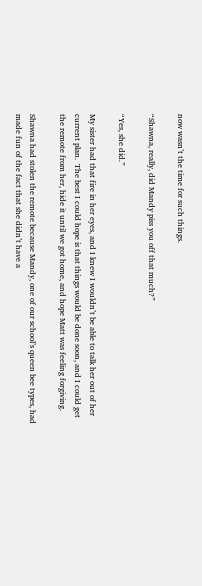now wasn’t the time for such things.

“Shawna, really, did Mandy piss you off that much?”

“Yes, she did.”

My sister had that fire in her eyes, and I knew I wouldn’t be able to talk her out of her current plan.  The best I could hope is that things would be done soon, and I could get the remote from her, hide it until we got home, and hope Matt was feeling forgiving.

Shawna had stolen the remote because Mandy, one of our school’s queen bee types, had made fun of the fact that she didn’t have a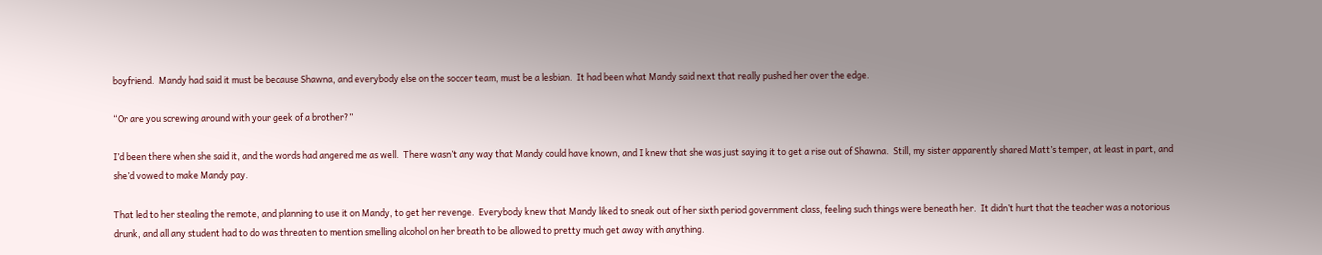boyfriend.  Mandy had said it must be because Shawna, and everybody else on the soccer team, must be a lesbian.  It had been what Mandy said next that really pushed her over the edge.

“Or are you screwing around with your geek of a brother?”

I’d been there when she said it, and the words had angered me as well.  There wasn’t any way that Mandy could have known, and I knew that she was just saying it to get a rise out of Shawna.  Still, my sister apparently shared Matt’s temper, at least in part, and she’d vowed to make Mandy pay.

That led to her stealing the remote, and planning to use it on Mandy, to get her revenge.  Everybody knew that Mandy liked to sneak out of her sixth period government class, feeling such things were beneath her.  It didn’t hurt that the teacher was a notorious drunk, and all any student had to do was threaten to mention smelling alcohol on her breath to be allowed to pretty much get away with anything.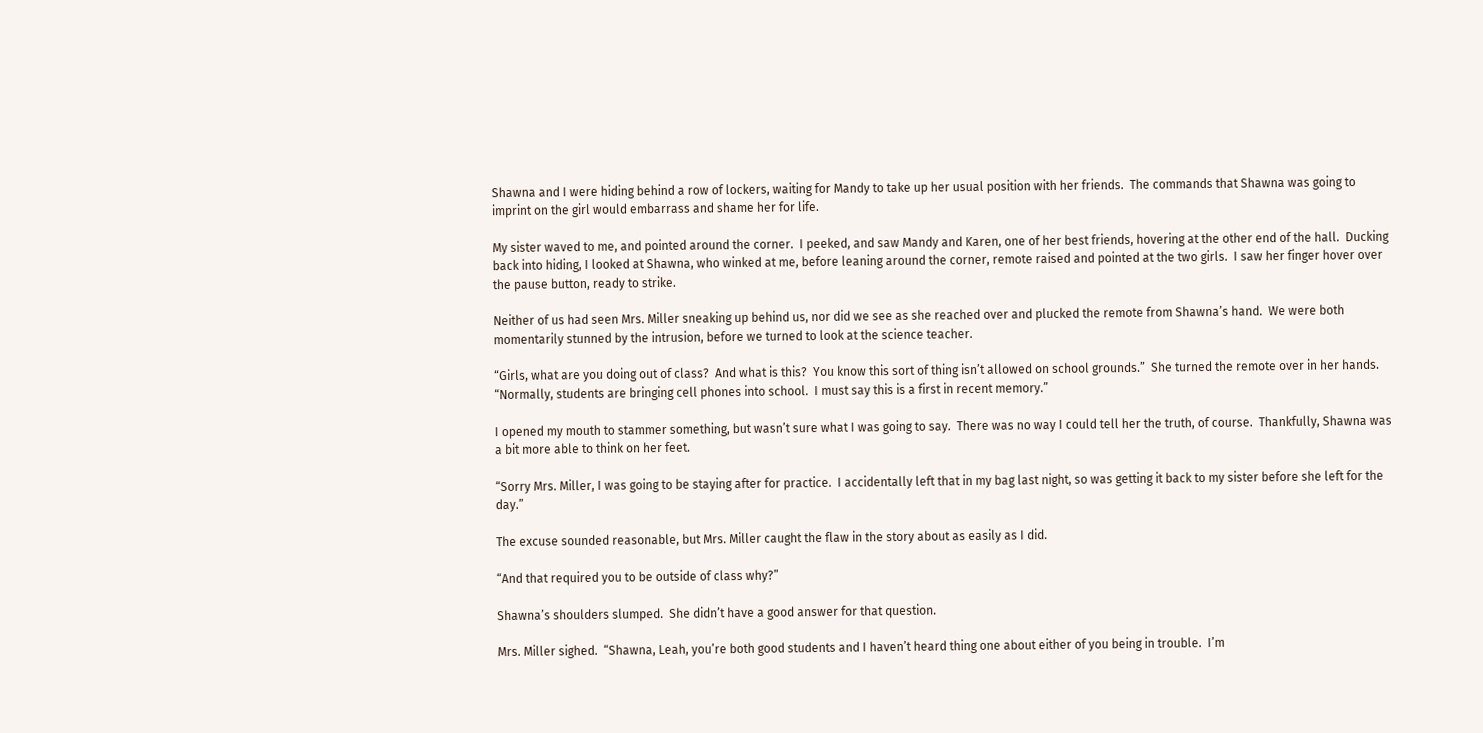Shawna and I were hiding behind a row of lockers, waiting for Mandy to take up her usual position with her friends.  The commands that Shawna was going to imprint on the girl would embarrass and shame her for life.

My sister waved to me, and pointed around the corner.  I peeked, and saw Mandy and Karen, one of her best friends, hovering at the other end of the hall.  Ducking back into hiding, I looked at Shawna, who winked at me, before leaning around the corner, remote raised and pointed at the two girls.  I saw her finger hover over the pause button, ready to strike.

Neither of us had seen Mrs. Miller sneaking up behind us, nor did we see as she reached over and plucked the remote from Shawna’s hand.  We were both momentarily stunned by the intrusion, before we turned to look at the science teacher.

“Girls, what are you doing out of class?  And what is this?  You know this sort of thing isn’t allowed on school grounds.”  She turned the remote over in her hands.  “Normally, students are bringing cell phones into school.  I must say this is a first in recent memory.”

I opened my mouth to stammer something, but wasn’t sure what I was going to say.  There was no way I could tell her the truth, of course.  Thankfully, Shawna was a bit more able to think on her feet.

“Sorry Mrs. Miller, I was going to be staying after for practice.  I accidentally left that in my bag last night, so was getting it back to my sister before she left for the day.”

The excuse sounded reasonable, but Mrs. Miller caught the flaw in the story about as easily as I did.

“And that required you to be outside of class why?”

Shawna’s shoulders slumped.  She didn’t have a good answer for that question.

Mrs. Miller sighed.  “Shawna, Leah, you’re both good students and I haven’t heard thing one about either of you being in trouble.  I’m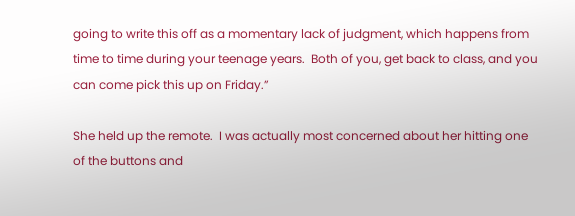going to write this off as a momentary lack of judgment, which happens from time to time during your teenage years.  Both of you, get back to class, and you can come pick this up on Friday.”

She held up the remote.  I was actually most concerned about her hitting one of the buttons and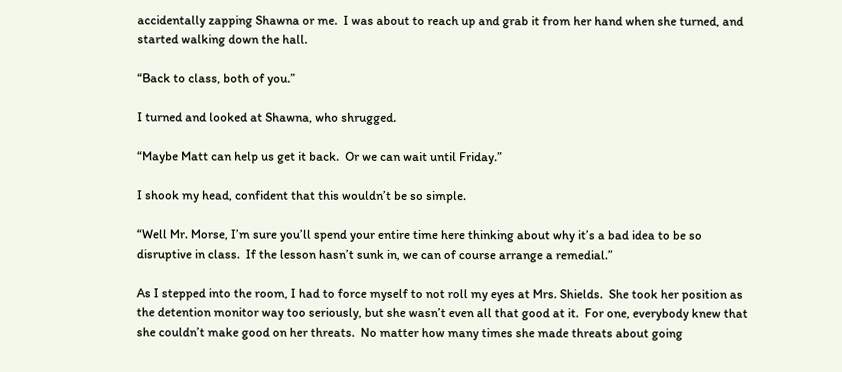accidentally zapping Shawna or me.  I was about to reach up and grab it from her hand when she turned, and started walking down the hall.

“Back to class, both of you.”

I turned and looked at Shawna, who shrugged.

“Maybe Matt can help us get it back.  Or we can wait until Friday.”

I shook my head, confident that this wouldn’t be so simple.

“Well Mr. Morse, I’m sure you’ll spend your entire time here thinking about why it’s a bad idea to be so disruptive in class.  If the lesson hasn’t sunk in, we can of course arrange a remedial.”

As I stepped into the room, I had to force myself to not roll my eyes at Mrs. Shields.  She took her position as the detention monitor way too seriously, but she wasn’t even all that good at it.  For one, everybody knew that she couldn’t make good on her threats.  No matter how many times she made threats about going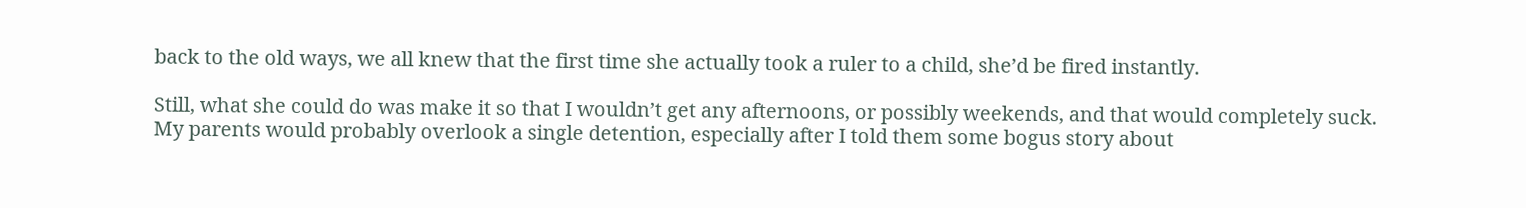back to the old ways, we all knew that the first time she actually took a ruler to a child, she’d be fired instantly.

Still, what she could do was make it so that I wouldn’t get any afternoons, or possibly weekends, and that would completely suck.  My parents would probably overlook a single detention, especially after I told them some bogus story about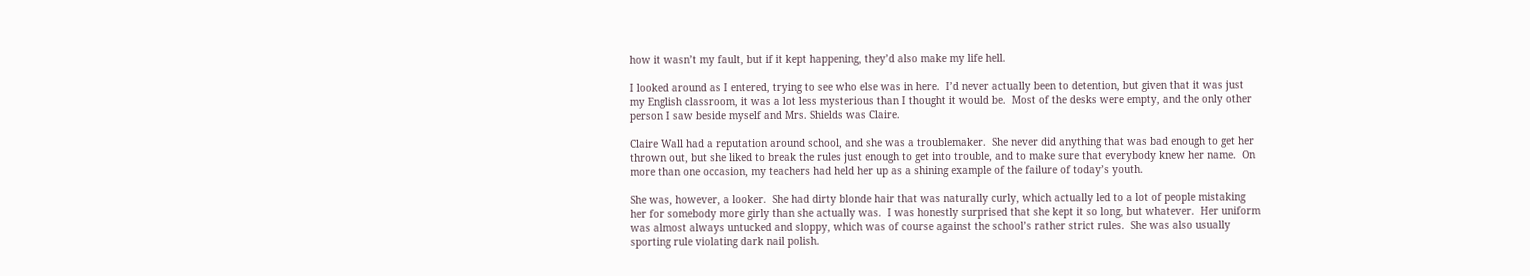how it wasn’t my fault, but if it kept happening, they’d also make my life hell.

I looked around as I entered, trying to see who else was in here.  I’d never actually been to detention, but given that it was just my English classroom, it was a lot less mysterious than I thought it would be.  Most of the desks were empty, and the only other person I saw beside myself and Mrs. Shields was Claire.

Claire Wall had a reputation around school, and she was a troublemaker.  She never did anything that was bad enough to get her thrown out, but she liked to break the rules just enough to get into trouble, and to make sure that everybody knew her name.  On more than one occasion, my teachers had held her up as a shining example of the failure of today’s youth.

She was, however, a looker.  She had dirty blonde hair that was naturally curly, which actually led to a lot of people mistaking her for somebody more girly than she actually was.  I was honestly surprised that she kept it so long, but whatever.  Her uniform was almost always untucked and sloppy, which was of course against the school’s rather strict rules.  She was also usually sporting rule violating dark nail polish.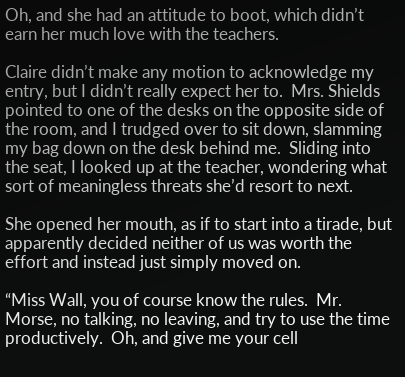Oh, and she had an attitude to boot, which didn’t earn her much love with the teachers.

Claire didn’t make any motion to acknowledge my entry, but I didn’t really expect her to.  Mrs. Shields pointed to one of the desks on the opposite side of the room, and I trudged over to sit down, slamming my bag down on the desk behind me.  Sliding into the seat, I looked up at the teacher, wondering what sort of meaningless threats she’d resort to next.

She opened her mouth, as if to start into a tirade, but apparently decided neither of us was worth the effort and instead just simply moved on.

“Miss Wall, you of course know the rules.  Mr. Morse, no talking, no leaving, and try to use the time productively.  Oh, and give me your cell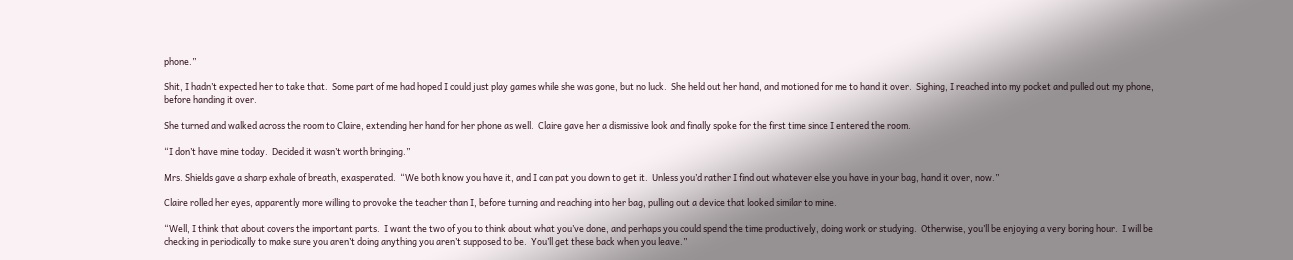phone.”

Shit, I hadn’t expected her to take that.  Some part of me had hoped I could just play games while she was gone, but no luck.  She held out her hand, and motioned for me to hand it over.  Sighing, I reached into my pocket and pulled out my phone, before handing it over.

She turned and walked across the room to Claire, extending her hand for her phone as well.  Claire gave her a dismissive look and finally spoke for the first time since I entered the room.

“I don’t have mine today.  Decided it wasn’t worth bringing.”

Mrs. Shields gave a sharp exhale of breath, exasperated.  “We both know you have it, and I can pat you down to get it.  Unless you’d rather I find out whatever else you have in your bag, hand it over, now.”

Claire rolled her eyes, apparently more willing to provoke the teacher than I, before turning and reaching into her bag, pulling out a device that looked similar to mine.

“Well, I think that about covers the important parts.  I want the two of you to think about what you’ve done, and perhaps you could spend the time productively, doing work or studying.  Otherwise, you’ll be enjoying a very boring hour.  I will be checking in periodically to make sure you aren’t doing anything you aren’t supposed to be.  You’ll get these back when you leave.”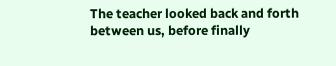The teacher looked back and forth between us, before finally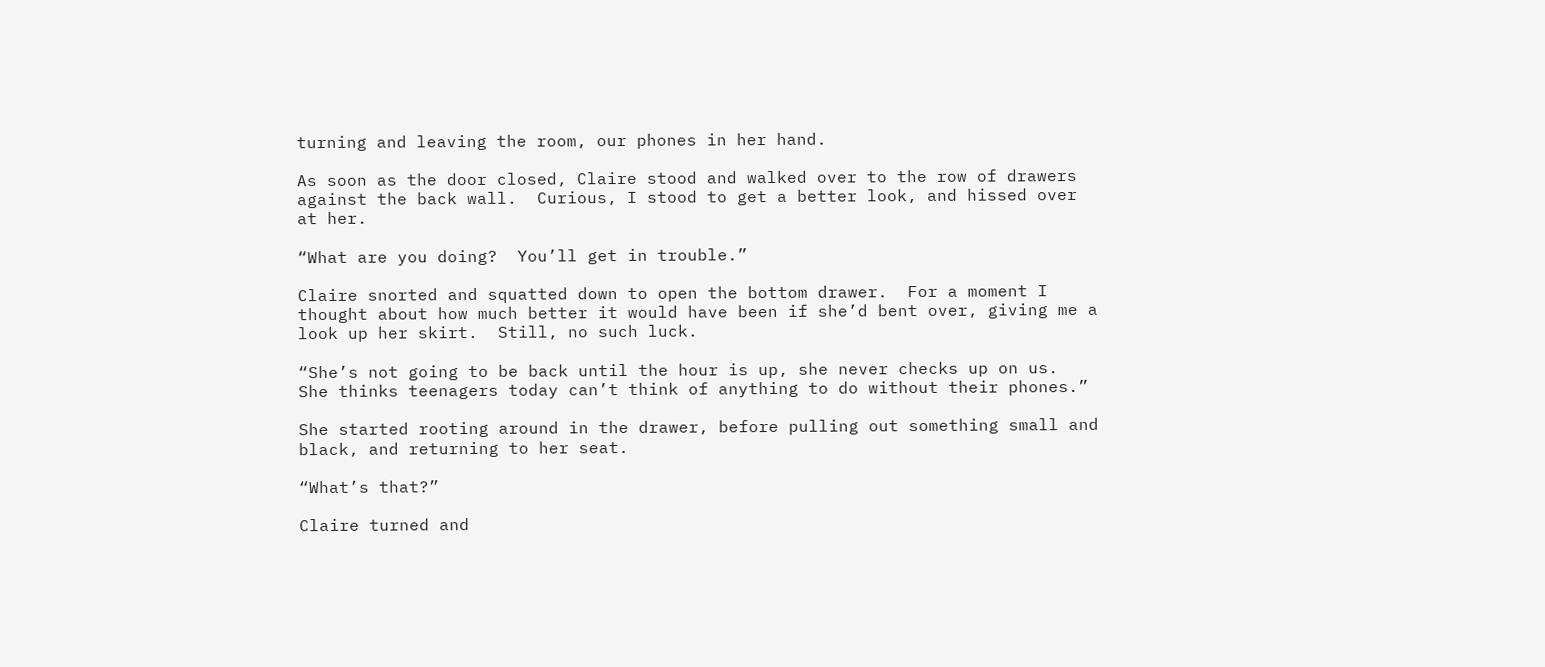turning and leaving the room, our phones in her hand.

As soon as the door closed, Claire stood and walked over to the row of drawers against the back wall.  Curious, I stood to get a better look, and hissed over at her.

“What are you doing?  You’ll get in trouble.”

Claire snorted and squatted down to open the bottom drawer.  For a moment I thought about how much better it would have been if she’d bent over, giving me a look up her skirt.  Still, no such luck.

“She’s not going to be back until the hour is up, she never checks up on us.  She thinks teenagers today can’t think of anything to do without their phones.”

She started rooting around in the drawer, before pulling out something small and black, and returning to her seat.

“What’s that?”

Claire turned and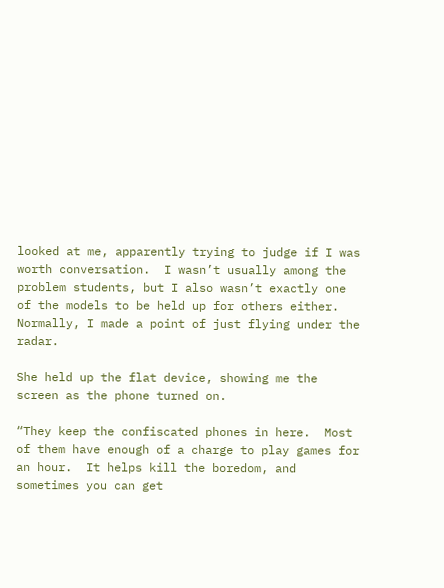looked at me, apparently trying to judge if I was worth conversation.  I wasn’t usually among the problem students, but I also wasn’t exactly one of the models to be held up for others either.  Normally, I made a point of just flying under the radar.

She held up the flat device, showing me the screen as the phone turned on.

“They keep the confiscated phones in here.  Most of them have enough of a charge to play games for an hour.  It helps kill the boredom, and sometimes you can get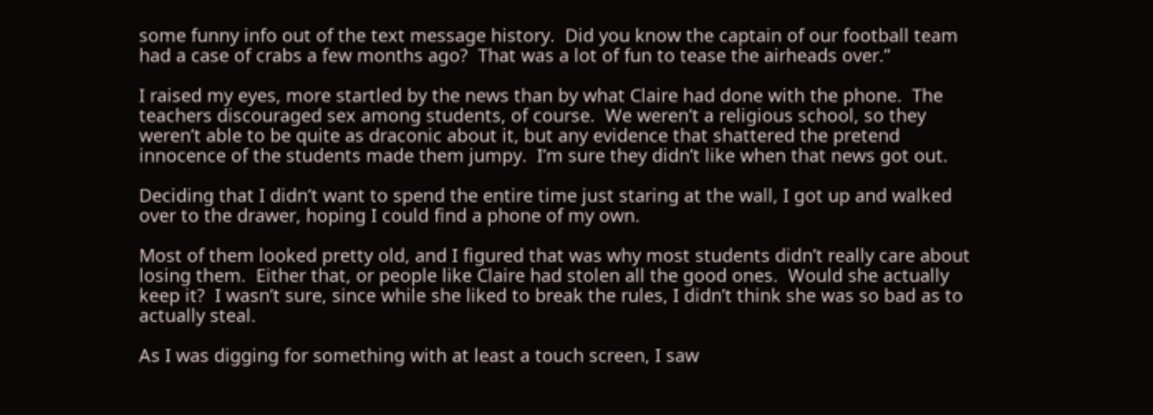some funny info out of the text message history.  Did you know the captain of our football team had a case of crabs a few months ago?  That was a lot of fun to tease the airheads over.”

I raised my eyes, more startled by the news than by what Claire had done with the phone.  The teachers discouraged sex among students, of course.  We weren’t a religious school, so they weren’t able to be quite as draconic about it, but any evidence that shattered the pretend innocence of the students made them jumpy.  I’m sure they didn’t like when that news got out.

Deciding that I didn’t want to spend the entire time just staring at the wall, I got up and walked over to the drawer, hoping I could find a phone of my own.

Most of them looked pretty old, and I figured that was why most students didn’t really care about losing them.  Either that, or people like Claire had stolen all the good ones.  Would she actually keep it?  I wasn’t sure, since while she liked to break the rules, I didn’t think she was so bad as to actually steal.

As I was digging for something with at least a touch screen, I saw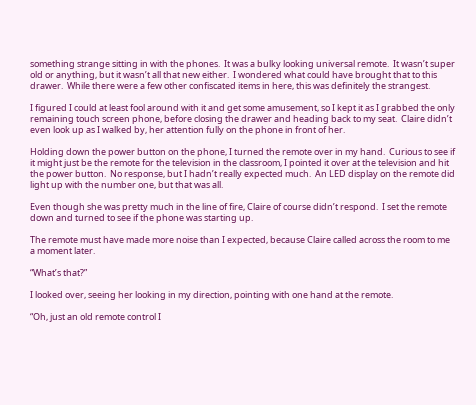something strange sitting in with the phones.  It was a bulky looking universal remote.  It wasn’t super old or anything, but it wasn’t all that new either.  I wondered what could have brought that to this drawer.  While there were a few other confiscated items in here, this was definitely the strangest.

I figured I could at least fool around with it and get some amusement, so I kept it as I grabbed the only remaining touch screen phone, before closing the drawer and heading back to my seat.  Claire didn’t even look up as I walked by, her attention fully on the phone in front of her.

Holding down the power button on the phone, I turned the remote over in my hand.  Curious to see if it might just be the remote for the television in the classroom, I pointed it over at the television and hit the power button.  No response, but I hadn’t really expected much.  An LED display on the remote did light up with the number one, but that was all.

Even though she was pretty much in the line of fire, Claire of course didn’t respond.  I set the remote down and turned to see if the phone was starting up.

The remote must have made more noise than I expected, because Claire called across the room to me a moment later.

“What’s that?”

I looked over, seeing her looking in my direction, pointing with one hand at the remote.

“Oh, just an old remote control I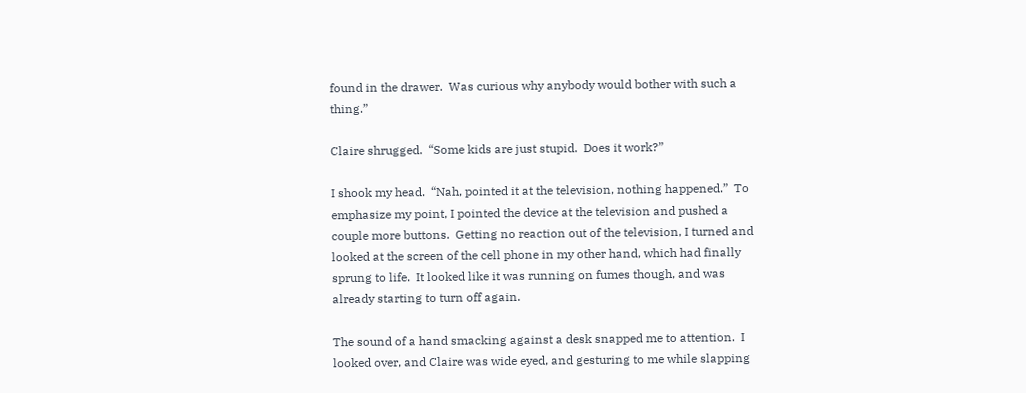found in the drawer.  Was curious why anybody would bother with such a thing.”

Claire shrugged.  “Some kids are just stupid.  Does it work?”

I shook my head.  “Nah, pointed it at the television, nothing happened.”  To emphasize my point, I pointed the device at the television and pushed a couple more buttons.  Getting no reaction out of the television, I turned and looked at the screen of the cell phone in my other hand, which had finally sprung to life.  It looked like it was running on fumes though, and was already starting to turn off again.

The sound of a hand smacking against a desk snapped me to attention.  I looked over, and Claire was wide eyed, and gesturing to me while slapping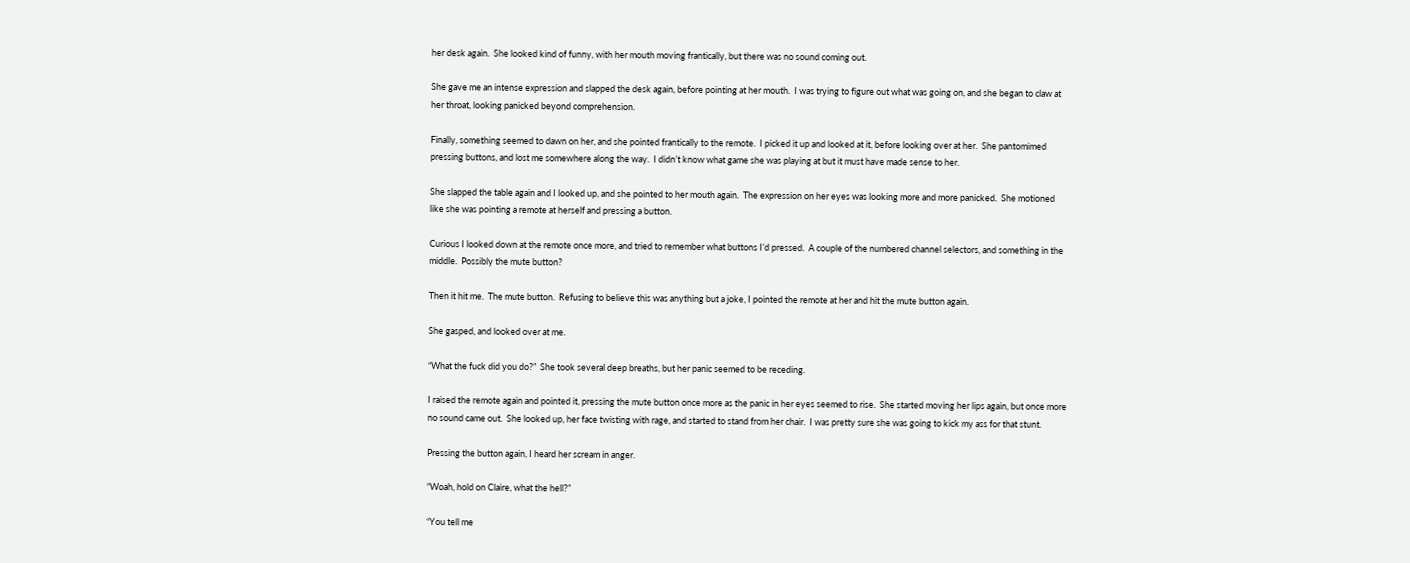her desk again.  She looked kind of funny, with her mouth moving frantically, but there was no sound coming out.

She gave me an intense expression and slapped the desk again, before pointing at her mouth.  I was trying to figure out what was going on, and she began to claw at her throat, looking panicked beyond comprehension.

Finally, something seemed to dawn on her, and she pointed frantically to the remote.  I picked it up and looked at it, before looking over at her.  She pantomimed pressing buttons, and lost me somewhere along the way.  I didn’t know what game she was playing at but it must have made sense to her.

She slapped the table again and I looked up, and she pointed to her mouth again.  The expression on her eyes was looking more and more panicked.  She motioned like she was pointing a remote at herself and pressing a button.

Curious I looked down at the remote once more, and tried to remember what buttons I’d pressed.  A couple of the numbered channel selectors, and something in the middle.  Possibly the mute button?

Then it hit me.  The mute button.  Refusing to believe this was anything but a joke, I pointed the remote at her and hit the mute button again.

She gasped, and looked over at me.

“What the fuck did you do?”  She took several deep breaths, but her panic seemed to be receding.

I raised the remote again and pointed it, pressing the mute button once more as the panic in her eyes seemed to rise.  She started moving her lips again, but once more no sound came out.  She looked up, her face twisting with rage, and started to stand from her chair.  I was pretty sure she was going to kick my ass for that stunt.

Pressing the button again, I heard her scream in anger.

“Woah, hold on Claire, what the hell?”

“You tell me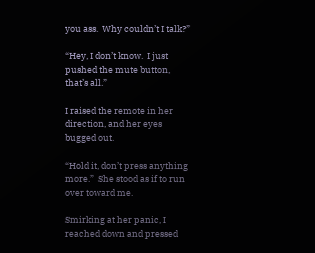you ass.  Why couldn’t I talk?”

“Hey, I don’t know.  I just pushed the mute button, that’s all.”

I raised the remote in her direction, and her eyes bugged out.

“Hold it, don’t press anything more.”  She stood as if to run over toward me.

Smirking at her panic, I reached down and pressed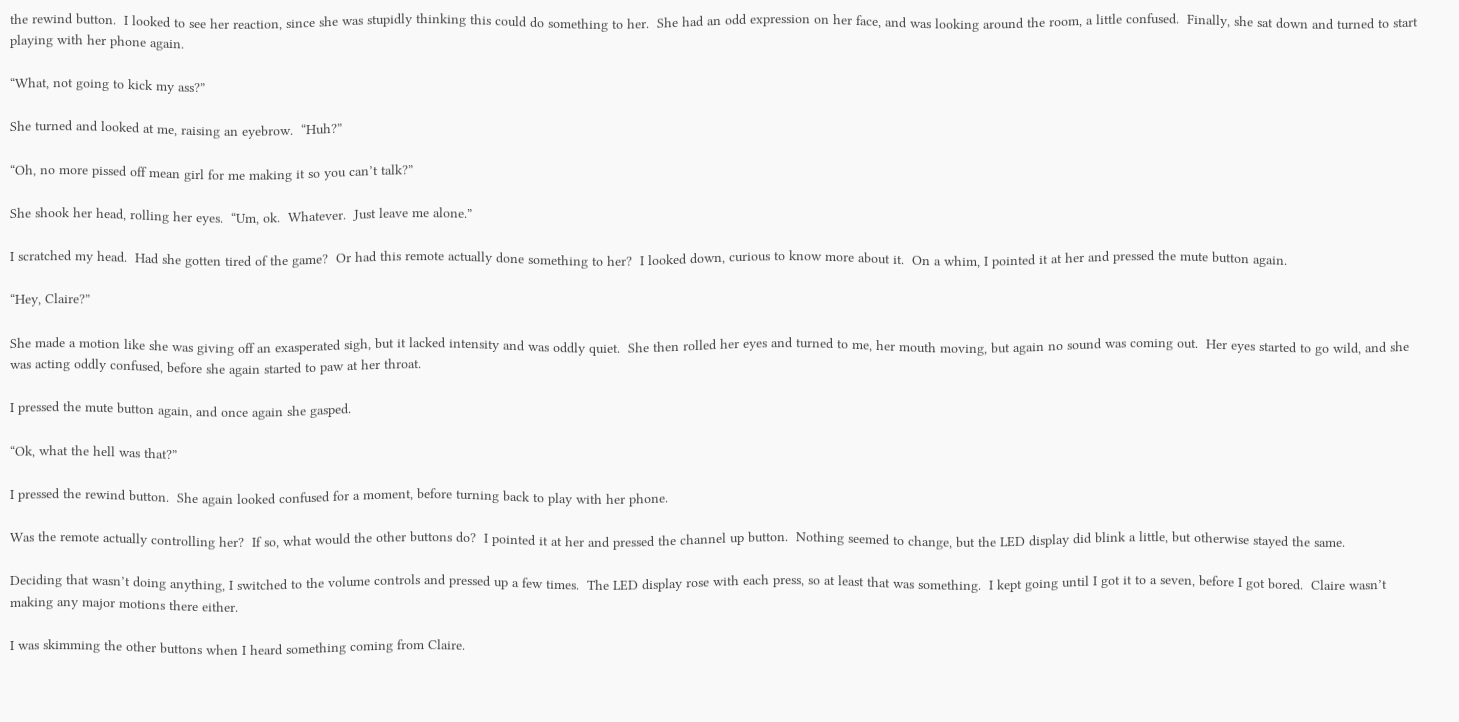the rewind button.  I looked to see her reaction, since she was stupidly thinking this could do something to her.  She had an odd expression on her face, and was looking around the room, a little confused.  Finally, she sat down and turned to start playing with her phone again.

“What, not going to kick my ass?”

She turned and looked at me, raising an eyebrow.  “Huh?”

“Oh, no more pissed off mean girl for me making it so you can’t talk?”

She shook her head, rolling her eyes.  “Um, ok.  Whatever.  Just leave me alone.”

I scratched my head.  Had she gotten tired of the game?  Or had this remote actually done something to her?  I looked down, curious to know more about it.  On a whim, I pointed it at her and pressed the mute button again.

“Hey, Claire?”

She made a motion like she was giving off an exasperated sigh, but it lacked intensity and was oddly quiet.  She then rolled her eyes and turned to me, her mouth moving, but again no sound was coming out.  Her eyes started to go wild, and she was acting oddly confused, before she again started to paw at her throat.

I pressed the mute button again, and once again she gasped.

“Ok, what the hell was that?”

I pressed the rewind button.  She again looked confused for a moment, before turning back to play with her phone.

Was the remote actually controlling her?  If so, what would the other buttons do?  I pointed it at her and pressed the channel up button.  Nothing seemed to change, but the LED display did blink a little, but otherwise stayed the same.

Deciding that wasn’t doing anything, I switched to the volume controls and pressed up a few times.  The LED display rose with each press, so at least that was something.  I kept going until I got it to a seven, before I got bored.  Claire wasn’t making any major motions there either.

I was skimming the other buttons when I heard something coming from Claire.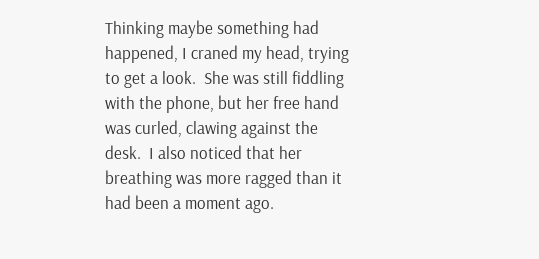Thinking maybe something had happened, I craned my head, trying to get a look.  She was still fiddling with the phone, but her free hand was curled, clawing against the desk.  I also noticed that her breathing was more ragged than it had been a moment ago.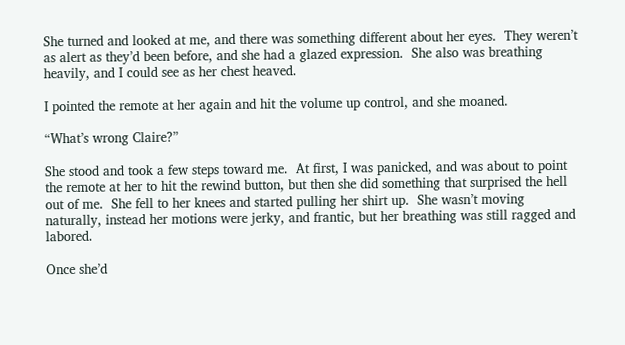She turned and looked at me, and there was something different about her eyes.  They weren’t as alert as they’d been before, and she had a glazed expression.  She also was breathing heavily, and I could see as her chest heaved.

I pointed the remote at her again and hit the volume up control, and she moaned.

“What’s wrong Claire?”

She stood and took a few steps toward me.  At first, I was panicked, and was about to point the remote at her to hit the rewind button, but then she did something that surprised the hell out of me.  She fell to her knees and started pulling her shirt up.  She wasn’t moving naturally, instead her motions were jerky, and frantic, but her breathing was still ragged and labored.

Once she’d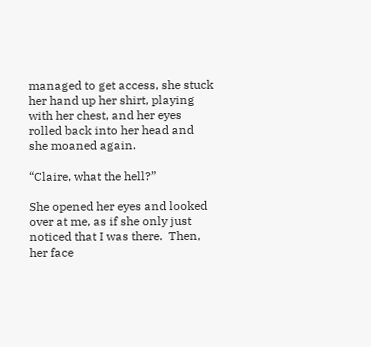managed to get access, she stuck her hand up her shirt, playing with her chest, and her eyes rolled back into her head and she moaned again.

“Claire, what the hell?”

She opened her eyes and looked over at me, as if she only just noticed that I was there.  Then, her face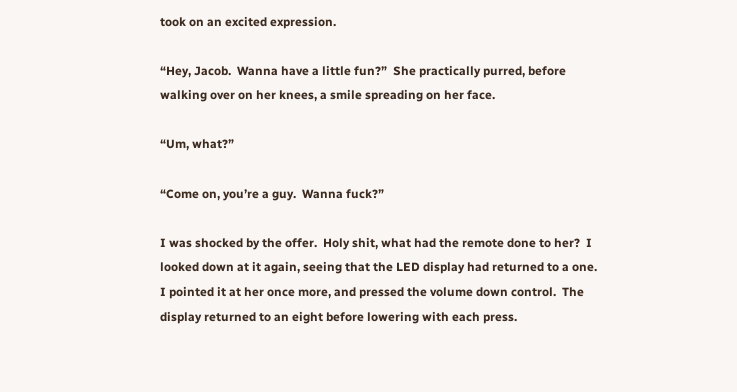took on an excited expression.

“Hey, Jacob.  Wanna have a little fun?”  She practically purred, before walking over on her knees, a smile spreading on her face.

“Um, what?”

“Come on, you’re a guy.  Wanna fuck?”

I was shocked by the offer.  Holy shit, what had the remote done to her?  I looked down at it again, seeing that the LED display had returned to a one. I pointed it at her once more, and pressed the volume down control.  The display returned to an eight before lowering with each press.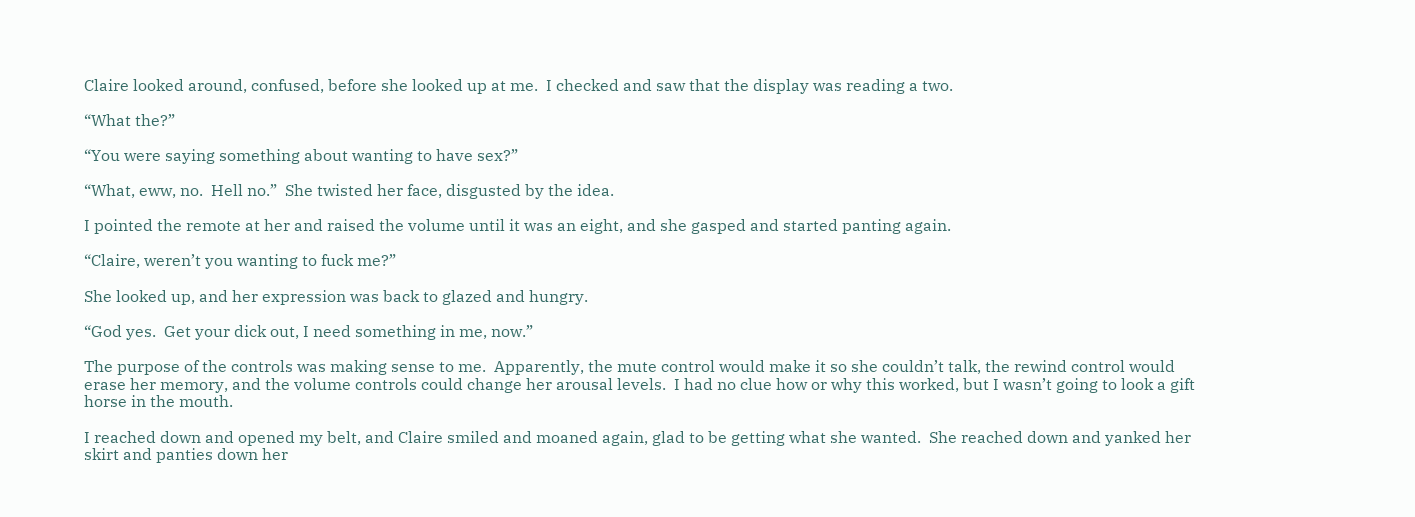Claire looked around, confused, before she looked up at me.  I checked and saw that the display was reading a two.

“What the?”

“You were saying something about wanting to have sex?”

“What, eww, no.  Hell no.”  She twisted her face, disgusted by the idea.

I pointed the remote at her and raised the volume until it was an eight, and she gasped and started panting again.

“Claire, weren’t you wanting to fuck me?”

She looked up, and her expression was back to glazed and hungry.

“God yes.  Get your dick out, I need something in me, now.”

The purpose of the controls was making sense to me.  Apparently, the mute control would make it so she couldn’t talk, the rewind control would erase her memory, and the volume controls could change her arousal levels.  I had no clue how or why this worked, but I wasn’t going to look a gift horse in the mouth.

I reached down and opened my belt, and Claire smiled and moaned again, glad to be getting what she wanted.  She reached down and yanked her skirt and panties down her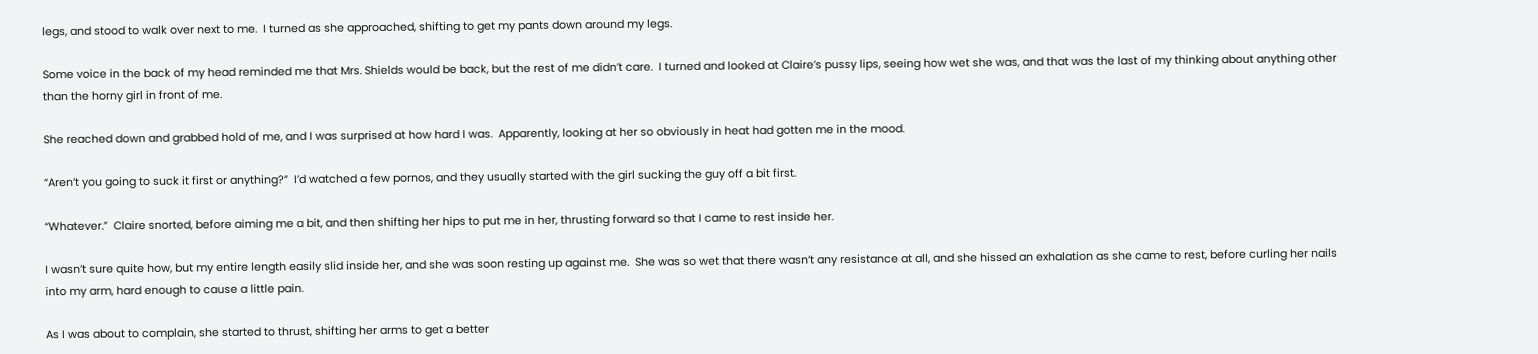legs, and stood to walk over next to me.  I turned as she approached, shifting to get my pants down around my legs.

Some voice in the back of my head reminded me that Mrs. Shields would be back, but the rest of me didn’t care.  I turned and looked at Claire’s pussy lips, seeing how wet she was, and that was the last of my thinking about anything other than the horny girl in front of me.

She reached down and grabbed hold of me, and I was surprised at how hard I was.  Apparently, looking at her so obviously in heat had gotten me in the mood.

“Aren’t you going to suck it first or anything?”  I’d watched a few pornos, and they usually started with the girl sucking the guy off a bit first.

“Whatever.”  Claire snorted, before aiming me a bit, and then shifting her hips to put me in her, thrusting forward so that I came to rest inside her.

I wasn’t sure quite how, but my entire length easily slid inside her, and she was soon resting up against me.  She was so wet that there wasn’t any resistance at all, and she hissed an exhalation as she came to rest, before curling her nails into my arm, hard enough to cause a little pain.

As I was about to complain, she started to thrust, shifting her arms to get a better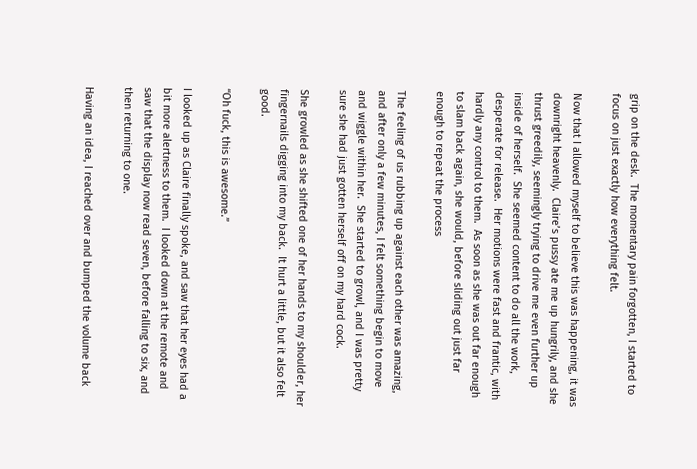grip on the desk.  The momentary pain forgotten, I started to focus on just exactly how everything felt.

Now that I allowed myself to believe this was happening, it was downright heavenly.  Claire’s pussy ate me up hungrily, and she thrust greedily, seemingly trying to drive me even further up inside of herself.  She seemed content to do all the work, desperate for release.  Her motions were fast and frantic, with hardly any control to them.  As soon as she was out far enough to slam back again, she would, before sliding out just far enough to repeat the process

The feeling of us rubbing up against each other was amazing, and after only a few minutes, I felt something begin to move and wiggle within her.  She started to growl, and I was pretty sure she had just gotten herself off on my hard cock.

She growled as she shifted one of her hands to my shoulder, her fingernails digging into my back.  It hurt a little, but it also felt good.

“Oh fuck, this is awesome.”

I looked up as Claire finally spoke, and saw that her eyes had a bit more alertness to them.  I looked down at the remote and saw that the display now read seven, before falling to six, and then returning to one.

Having an idea, I reached over and bumped the volume back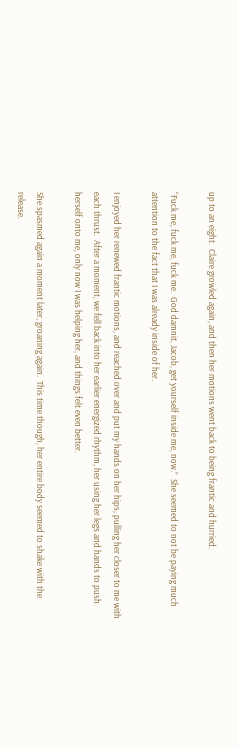up to an eight.  Claire growled again, and then her motions went back to being frantic and hurried.

“Fuck me, fuck me, fuck me.  God damnit, Jacob, get yourself inside me, now.”  She seemed to not be paying much attention to the fact that I was already inside of her.

I enjoyed her renewed frantic motions, and reached over and put my hands on her hips, pulling her closer to me with each thrust.  After a moment, we fell back into her earlier energized rhythm, her using her legs and hands to push herself onto me, only now I was helping her, and things felt even better.

She spasmed again a moment later, groaning again.  This time though, her entire body seemed to shake with the release.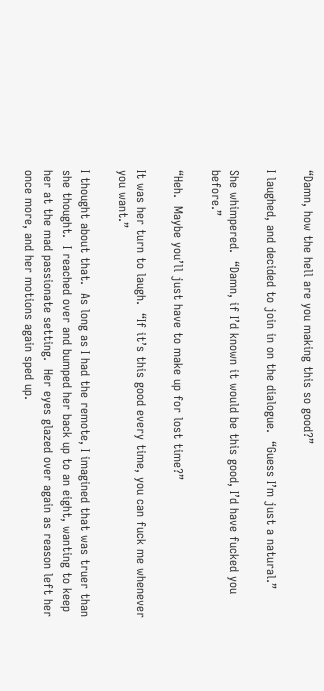“Damn, how the hell are you making this so good?”

I laughed, and decided to join in on the dialogue.  “Guess I’m just a natural.”

She whimpered.  “Damn, if I’d known it would be this good, I’d have fucked you before.”

“Heh.  Maybe you’ll just have to make up for lost time?”

It was her turn to laugh.  “If it’s this good every time, you can fuck me whenever you want.”

I thought about that.  As long as I had the remote, I imagined that was truer than she thought.  I reached over and bumped her back up to an eight, wanting to keep her at the mad passionate setting.  Her eyes glazed over again as reason left her once more, and her motions again sped up.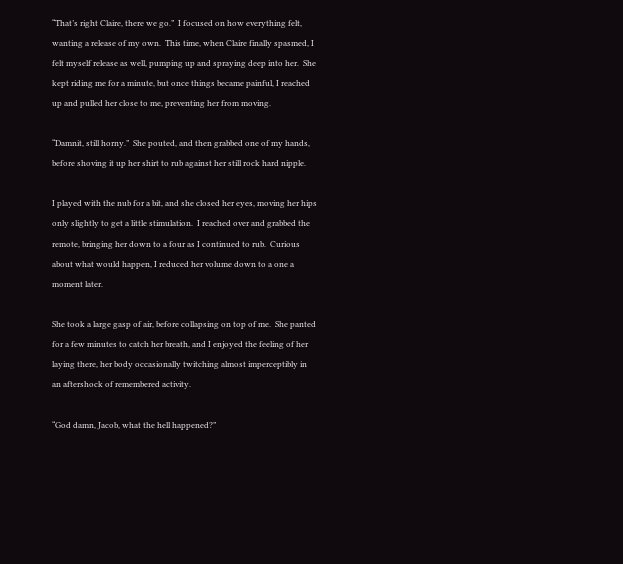“That’s right Claire, there we go.”  I focused on how everything felt, wanting a release of my own.  This time, when Claire finally spasmed, I felt myself release as well, pumping up and spraying deep into her.  She kept riding me for a minute, but once things became painful, I reached up and pulled her close to me, preventing her from moving.

“Damnit, still horny.”  She pouted, and then grabbed one of my hands, before shoving it up her shirt to rub against her still rock hard nipple.

I played with the nub for a bit, and she closed her eyes, moving her hips only slightly to get a little stimulation.  I reached over and grabbed the remote, bringing her down to a four as I continued to rub.  Curious about what would happen, I reduced her volume down to a one a moment later.

She took a large gasp of air, before collapsing on top of me.  She panted for a few minutes to catch her breath, and I enjoyed the feeling of her laying there, her body occasionally twitching almost imperceptibly in an aftershock of remembered activity.

“God damn, Jacob, what the hell happened?”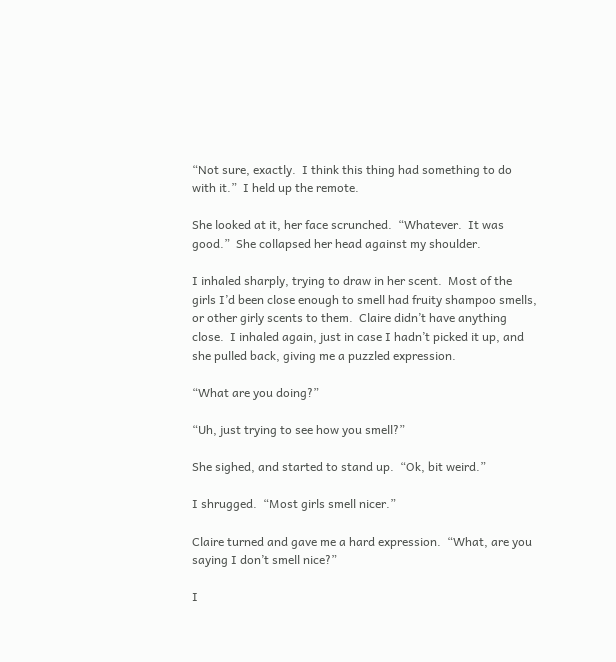“Not sure, exactly.  I think this thing had something to do with it.”  I held up the remote.

She looked at it, her face scrunched.  “Whatever.  It was good.”  She collapsed her head against my shoulder.

I inhaled sharply, trying to draw in her scent.  Most of the girls I’d been close enough to smell had fruity shampoo smells, or other girly scents to them.  Claire didn’t have anything close.  I inhaled again, just in case I hadn’t picked it up, and she pulled back, giving me a puzzled expression.

“What are you doing?”

“Uh, just trying to see how you smell?”

She sighed, and started to stand up.  “Ok, bit weird.”

I shrugged.  “Most girls smell nicer.”

Claire turned and gave me a hard expression.  “What, are you saying I don’t smell nice?”

I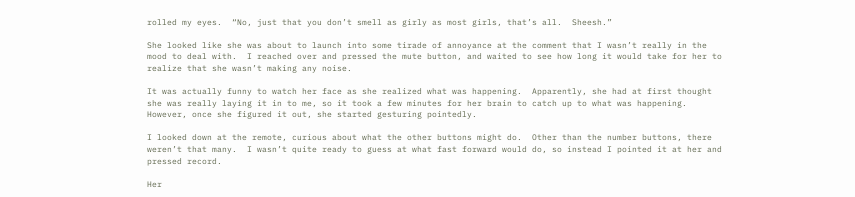rolled my eyes.  “No, just that you don’t smell as girly as most girls, that’s all.  Sheesh.”

She looked like she was about to launch into some tirade of annoyance at the comment that I wasn’t really in the mood to deal with.  I reached over and pressed the mute button, and waited to see how long it would take for her to realize that she wasn’t making any noise.

It was actually funny to watch her face as she realized what was happening.  Apparently, she had at first thought she was really laying it in to me, so it took a few minutes for her brain to catch up to what was happening.  However, once she figured it out, she started gesturing pointedly.

I looked down at the remote, curious about what the other buttons might do.  Other than the number buttons, there weren’t that many.  I wasn’t quite ready to guess at what fast forward would do, so instead I pointed it at her and pressed record.

Her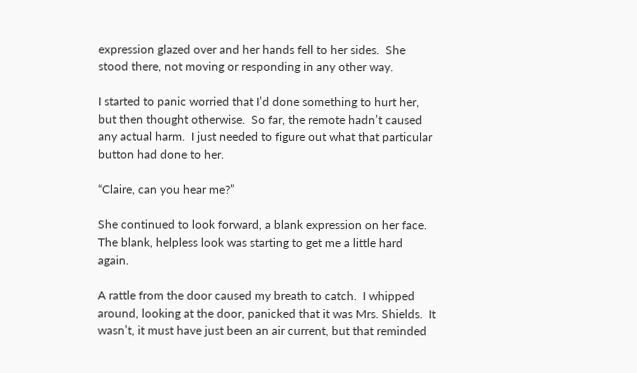expression glazed over and her hands fell to her sides.  She stood there, not moving or responding in any other way.

I started to panic worried that I’d done something to hurt her, but then thought otherwise.  So far, the remote hadn’t caused any actual harm.  I just needed to figure out what that particular button had done to her.

“Claire, can you hear me?”

She continued to look forward, a blank expression on her face.  The blank, helpless look was starting to get me a little hard again.

A rattle from the door caused my breath to catch.  I whipped around, looking at the door, panicked that it was Mrs. Shields.  It wasn’t, it must have just been an air current, but that reminded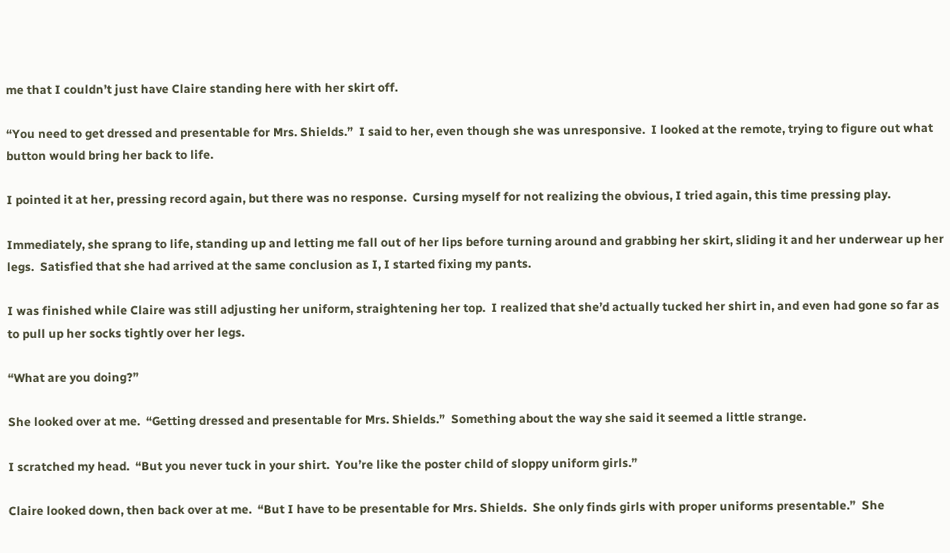me that I couldn’t just have Claire standing here with her skirt off.

“You need to get dressed and presentable for Mrs. Shields.”  I said to her, even though she was unresponsive.  I looked at the remote, trying to figure out what button would bring her back to life.

I pointed it at her, pressing record again, but there was no response.  Cursing myself for not realizing the obvious, I tried again, this time pressing play.

Immediately, she sprang to life, standing up and letting me fall out of her lips before turning around and grabbing her skirt, sliding it and her underwear up her legs.  Satisfied that she had arrived at the same conclusion as I, I started fixing my pants.

I was finished while Claire was still adjusting her uniform, straightening her top.  I realized that she’d actually tucked her shirt in, and even had gone so far as to pull up her socks tightly over her legs.

“What are you doing?”

She looked over at me.  “Getting dressed and presentable for Mrs. Shields.”  Something about the way she said it seemed a little strange.

I scratched my head.  “But you never tuck in your shirt.  You’re like the poster child of sloppy uniform girls.”

Claire looked down, then back over at me.  “But I have to be presentable for Mrs. Shields.  She only finds girls with proper uniforms presentable.”  She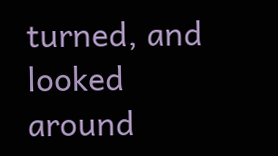turned, and looked around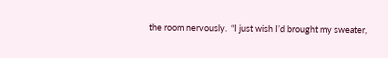the room nervously.  “I just wish I’d brought my sweater,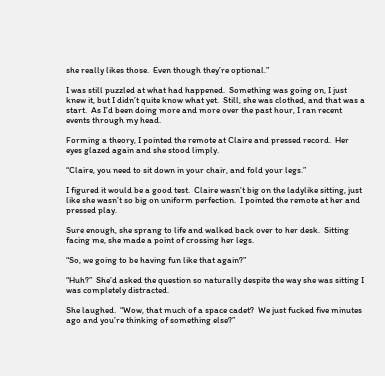she really likes those.  Even though they’re optional.”

I was still puzzled at what had happened.  Something was going on, I just knew it, but I didn’t quite know what yet.  Still, she was clothed, and that was a start.  As I’d been doing more and more over the past hour, I ran recent events through my head.

Forming a theory, I pointed the remote at Claire and pressed record.  Her eyes glazed again and she stood limply.

“Claire, you need to sit down in your chair, and fold your legs.”

I figured it would be a good test.  Claire wasn’t big on the ladylike sitting, just like she wasn’t so big on uniform perfection.  I pointed the remote at her and pressed play.

Sure enough, she sprang to life and walked back over to her desk.  Sitting facing me, she made a point of crossing her legs.

“So, we going to be having fun like that again?”

“Huh?”  She’d asked the question so naturally despite the way she was sitting I was completely distracted.

She laughed.  “Wow, that much of a space cadet?  We just fucked five minutes ago and you’re thinking of something else?”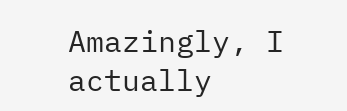Amazingly, I actually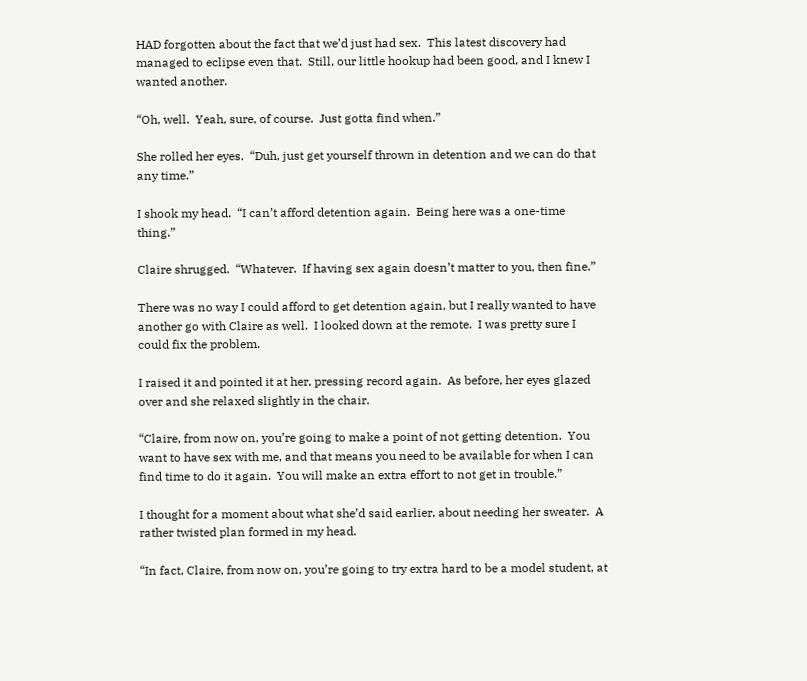HAD forgotten about the fact that we’d just had sex.  This latest discovery had managed to eclipse even that.  Still, our little hookup had been good, and I knew I wanted another.

“Oh, well.  Yeah, sure, of course.  Just gotta find when.”

She rolled her eyes.  “Duh, just get yourself thrown in detention and we can do that any time.”

I shook my head.  “I can’t afford detention again.  Being here was a one-time thing.”

Claire shrugged.  “Whatever.  If having sex again doesn’t matter to you, then fine.”

There was no way I could afford to get detention again, but I really wanted to have another go with Claire as well.  I looked down at the remote.  I was pretty sure I could fix the problem.

I raised it and pointed it at her, pressing record again.  As before, her eyes glazed over and she relaxed slightly in the chair.

“Claire, from now on, you’re going to make a point of not getting detention.  You want to have sex with me, and that means you need to be available for when I can find time to do it again.  You will make an extra effort to not get in trouble.”

I thought for a moment about what she’d said earlier, about needing her sweater.  A rather twisted plan formed in my head.

“In fact, Claire, from now on, you’re going to try extra hard to be a model student, at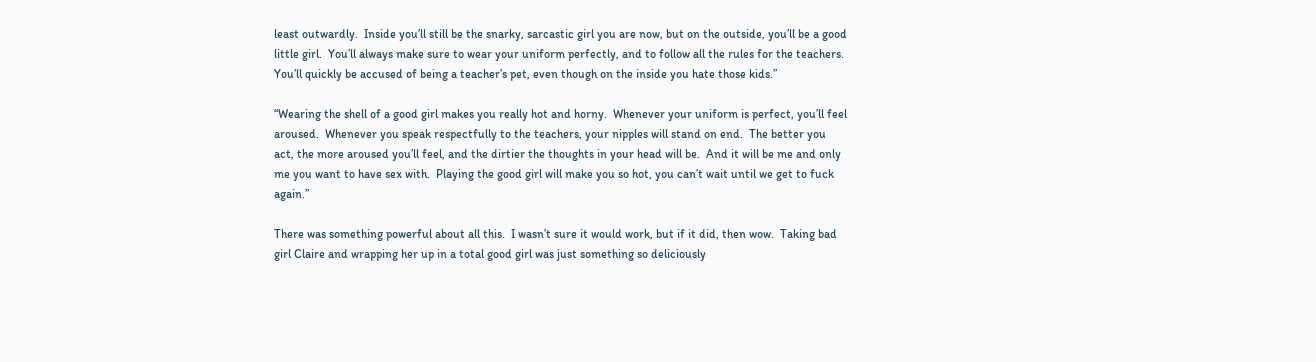least outwardly.  Inside you’ll still be the snarky, sarcastic girl you are now, but on the outside, you’ll be a good little girl.  You’ll always make sure to wear your uniform perfectly, and to follow all the rules for the teachers.  You’ll quickly be accused of being a teacher’s pet, even though on the inside you hate those kids.”

“Wearing the shell of a good girl makes you really hot and horny.  Whenever your uniform is perfect, you’ll feel aroused.  Whenever you speak respectfully to the teachers, your nipples will stand on end.  The better you act, the more aroused you’ll feel, and the dirtier the thoughts in your head will be.  And it will be me and only me you want to have sex with.  Playing the good girl will make you so hot, you can’t wait until we get to fuck again.”

There was something powerful about all this.  I wasn’t sure it would work, but if it did, then wow.  Taking bad girl Claire and wrapping her up in a total good girl was just something so deliciously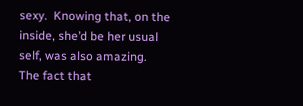sexy.  Knowing that, on the inside, she’d be her usual self, was also amazing.  The fact that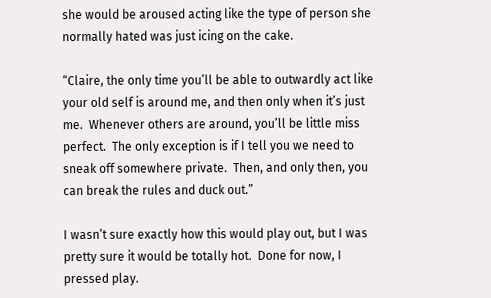she would be aroused acting like the type of person she normally hated was just icing on the cake.

“Claire, the only time you’ll be able to outwardly act like your old self is around me, and then only when it’s just me.  Whenever others are around, you’ll be little miss perfect.  The only exception is if I tell you we need to sneak off somewhere private.  Then, and only then, you can break the rules and duck out.”

I wasn’t sure exactly how this would play out, but I was pretty sure it would be totally hot.  Done for now, I pressed play.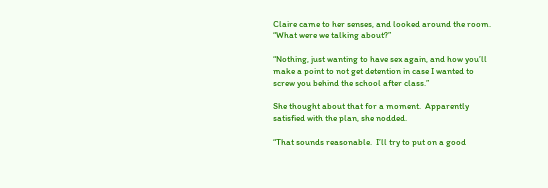Claire came to her senses, and looked around the room.  “What were we talking about?”

“Nothing, just wanting to have sex again, and how you’ll make a point to not get detention in case I wanted to screw you behind the school after class.”

She thought about that for a moment.  Apparently satisfied with the plan, she nodded.

“That sounds reasonable.  I’ll try to put on a good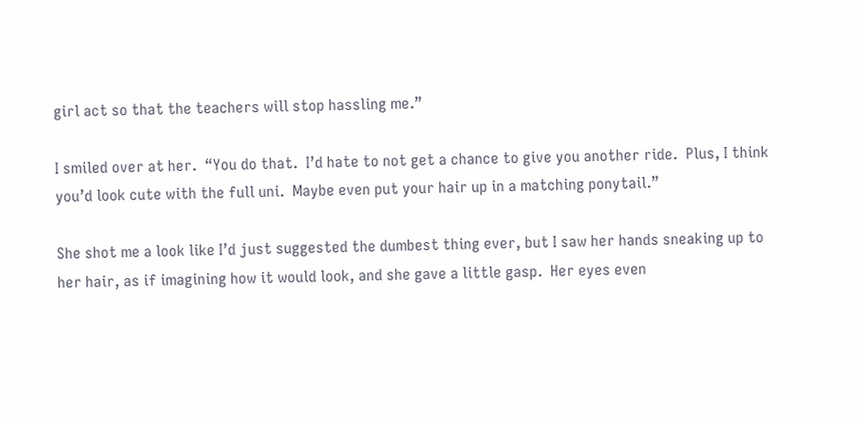girl act so that the teachers will stop hassling me.”

I smiled over at her.  “You do that.  I’d hate to not get a chance to give you another ride.  Plus, I think you’d look cute with the full uni.  Maybe even put your hair up in a matching ponytail.”

She shot me a look like I’d just suggested the dumbest thing ever, but I saw her hands sneaking up to her hair, as if imagining how it would look, and she gave a little gasp.  Her eyes even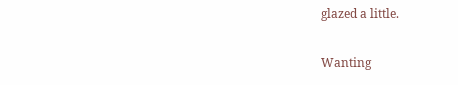glazed a little.

Wanting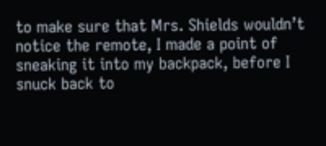to make sure that Mrs. Shields wouldn’t notice the remote, I made a point of sneaking it into my backpack, before I snuck back to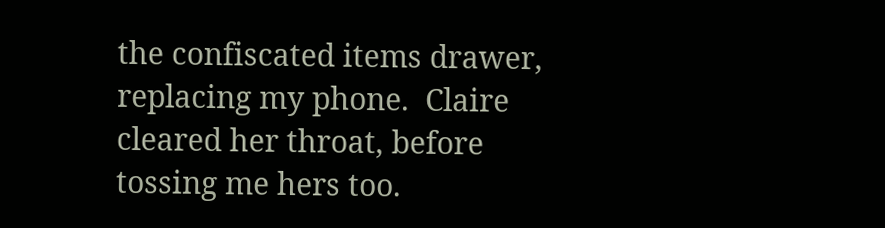the confiscated items drawer, replacing my phone.  Claire cleared her throat, before tossing me hers too.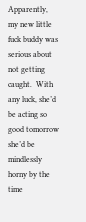Apparently, my new little fuck buddy was serious about not getting caught.  With any luck, she’d be acting so good tomorrow she’d be mindlessly horny by the time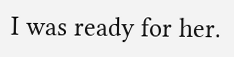I was ready for her.